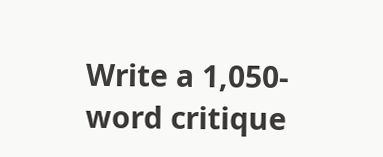Write a 1,050-word critique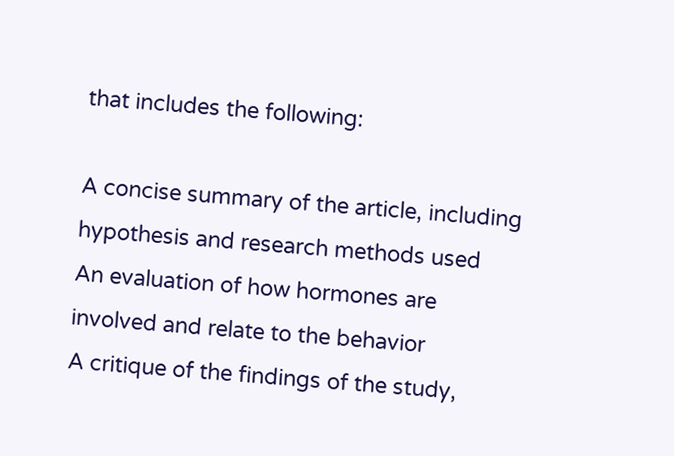that includes the following:

A concise summary of the article, including hypothesis and research methods used
An evaluation of how hormones are involved and relate to the behavior
A critique of the findings of the study,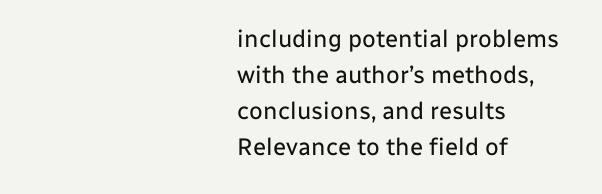including potential problems with the author’s methods, conclusions, and results
Relevance to the field of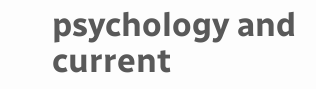psychology and current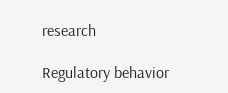research

Regulatory behavior